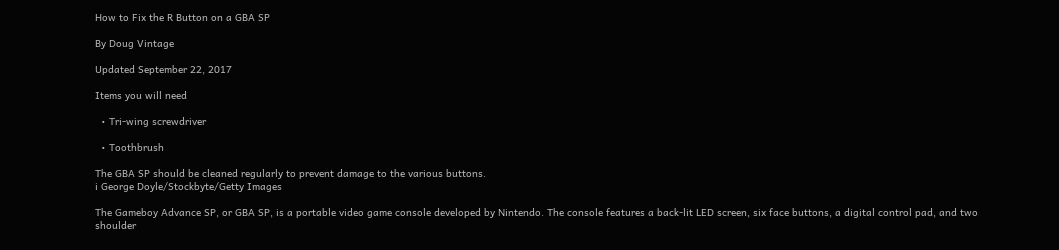How to Fix the R Button on a GBA SP

By Doug Vintage

Updated September 22, 2017

Items you will need

  • Tri-wing screwdriver

  • Toothbrush

The GBA SP should be cleaned regularly to prevent damage to the various buttons.
i George Doyle/Stockbyte/Getty Images

The Gameboy Advance SP, or GBA SP, is a portable video game console developed by Nintendo. The console features a back-lit LED screen, six face buttons, a digital control pad, and two shoulder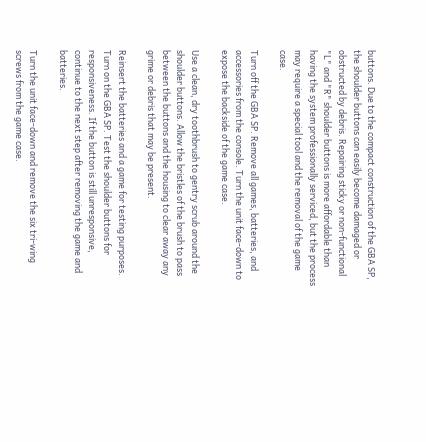buttons. Due to the compact construction of the GBA SP, the shoulder buttons can easily become damaged or obstructed by debris. Repairing sticky or non-functional "L" and "R" shoulder buttons is more affordable than having the system professionally serviced, but the process may require a special tool and the removal of the game case.

Turn off the GBA SP. Remove all games, batteries, and accessories from the console. Turn the unit face-down to expose the backside of the game case.

Use a clean, dry toothbrush to gentry scrub around the shoulder buttons. Allow the bristles of the brush to pass between the buttons and the housing to clear away any grime or debris that may be present.

Reinsert the batteries and a game for testing purposes. Turn on the GBA SP. Test the shoulder buttons for responsiveness. If the button is still unresponsive, continue to the next step after removing the game and batteries.

Turn the unit face-down and remove the six tri-wing screws from the game case.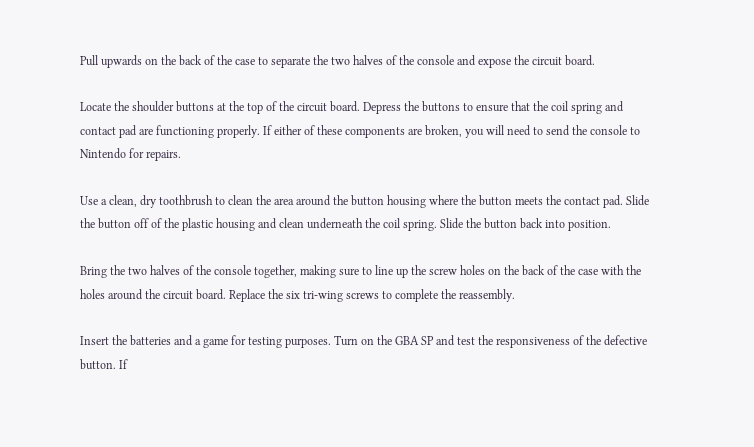Pull upwards on the back of the case to separate the two halves of the console and expose the circuit board.

Locate the shoulder buttons at the top of the circuit board. Depress the buttons to ensure that the coil spring and contact pad are functioning properly. If either of these components are broken, you will need to send the console to Nintendo for repairs.

Use a clean, dry toothbrush to clean the area around the button housing where the button meets the contact pad. Slide the button off of the plastic housing and clean underneath the coil spring. Slide the button back into position.

Bring the two halves of the console together, making sure to line up the screw holes on the back of the case with the holes around the circuit board. Replace the six tri-wing screws to complete the reassembly.

Insert the batteries and a game for testing purposes. Turn on the GBA SP and test the responsiveness of the defective button. If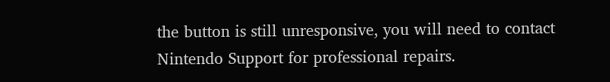the button is still unresponsive, you will need to contact Nintendo Support for professional repairs.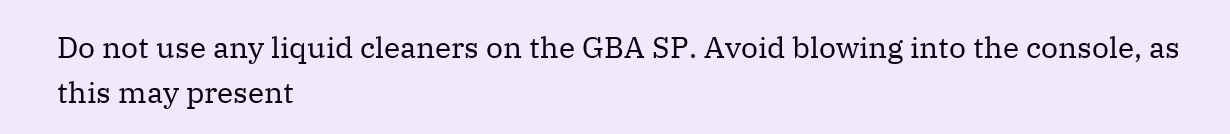Do not use any liquid cleaners on the GBA SP. Avoid blowing into the console, as this may present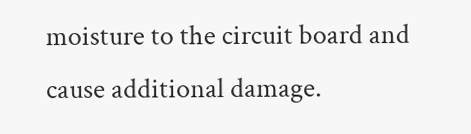moisture to the circuit board and cause additional damage.